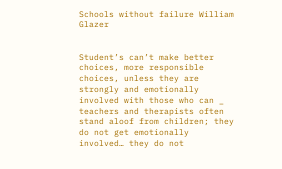Schools without failure William Glazer


Student’s can’t make better choices, more responsible choices, unless they are strongly and emotionally involved with those who can _  teachers and therapists often stand aloof from children; they do not get emotionally involved… they do not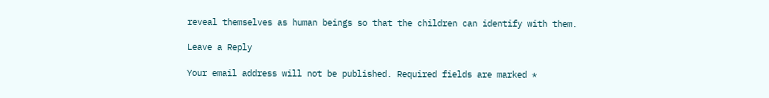reveal themselves as human beings so that the children can identify with them.

Leave a Reply

Your email address will not be published. Required fields are marked *